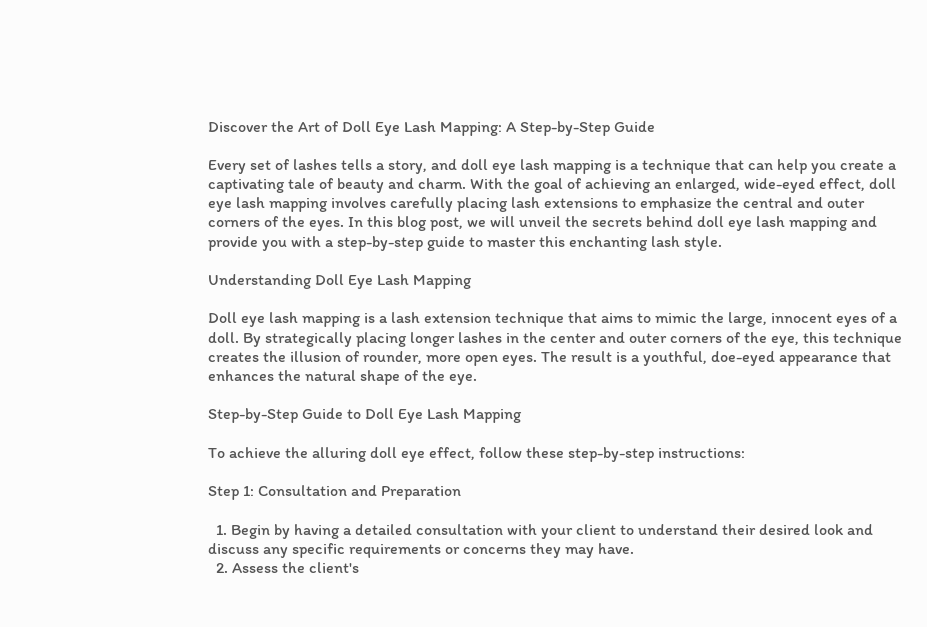Discover the Art of Doll Eye Lash Mapping: A Step-by-Step Guide

Every set of lashes tells a story, and doll eye lash mapping is a technique that can help you create a captivating tale of beauty and charm. With the goal of achieving an enlarged, wide-eyed effect, doll eye lash mapping involves carefully placing lash extensions to emphasize the central and outer corners of the eyes. In this blog post, we will unveil the secrets behind doll eye lash mapping and provide you with a step-by-step guide to master this enchanting lash style.

Understanding Doll Eye Lash Mapping

Doll eye lash mapping is a lash extension technique that aims to mimic the large, innocent eyes of a doll. By strategically placing longer lashes in the center and outer corners of the eye, this technique creates the illusion of rounder, more open eyes. The result is a youthful, doe-eyed appearance that enhances the natural shape of the eye.

Step-by-Step Guide to Doll Eye Lash Mapping

To achieve the alluring doll eye effect, follow these step-by-step instructions:

Step 1: Consultation and Preparation

  1. Begin by having a detailed consultation with your client to understand their desired look and discuss any specific requirements or concerns they may have.
  2. Assess the client's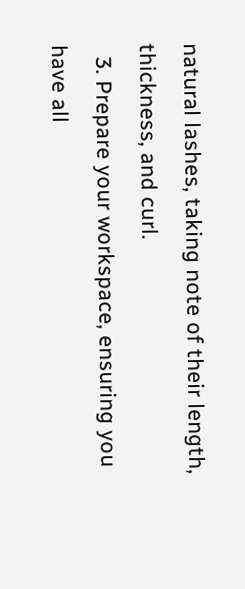natural lashes, taking note of their length, thickness, and curl.
  3. Prepare your workspace, ensuring you have all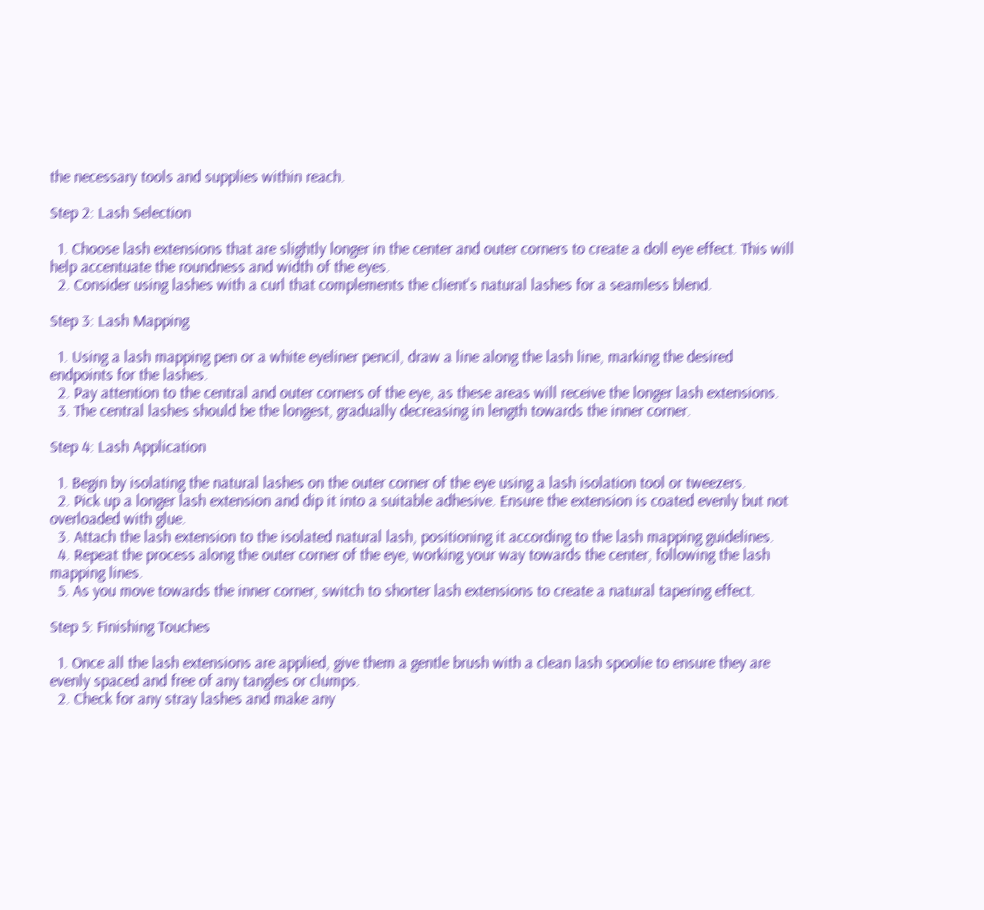the necessary tools and supplies within reach.

Step 2: Lash Selection

  1. Choose lash extensions that are slightly longer in the center and outer corners to create a doll eye effect. This will help accentuate the roundness and width of the eyes.
  2. Consider using lashes with a curl that complements the client's natural lashes for a seamless blend.

Step 3: Lash Mapping

  1. Using a lash mapping pen or a white eyeliner pencil, draw a line along the lash line, marking the desired endpoints for the lashes.
  2. Pay attention to the central and outer corners of the eye, as these areas will receive the longer lash extensions.
  3. The central lashes should be the longest, gradually decreasing in length towards the inner corner.

Step 4: Lash Application

  1. Begin by isolating the natural lashes on the outer corner of the eye using a lash isolation tool or tweezers.
  2. Pick up a longer lash extension and dip it into a suitable adhesive. Ensure the extension is coated evenly but not overloaded with glue.
  3. Attach the lash extension to the isolated natural lash, positioning it according to the lash mapping guidelines.
  4. Repeat the process along the outer corner of the eye, working your way towards the center, following the lash mapping lines.
  5. As you move towards the inner corner, switch to shorter lash extensions to create a natural tapering effect.

Step 5: Finishing Touches

  1. Once all the lash extensions are applied, give them a gentle brush with a clean lash spoolie to ensure they are evenly spaced and free of any tangles or clumps.
  2. Check for any stray lashes and make any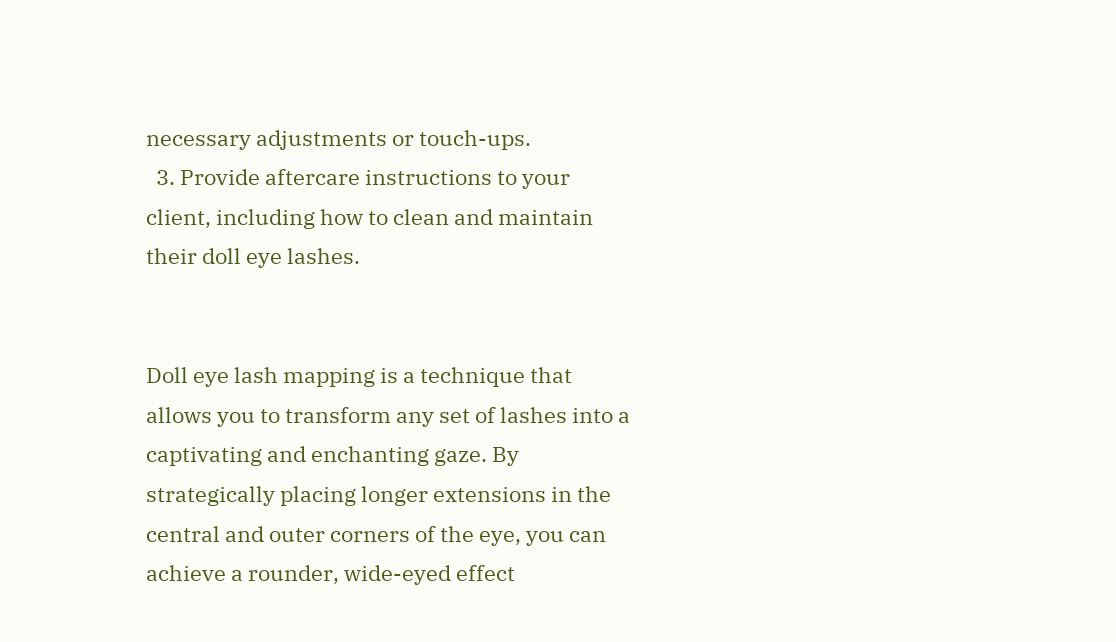necessary adjustments or touch-ups.
  3. Provide aftercare instructions to your client, including how to clean and maintain their doll eye lashes.


Doll eye lash mapping is a technique that allows you to transform any set of lashes into a captivating and enchanting gaze. By strategically placing longer extensions in the central and outer corners of the eye, you can achieve a rounder, wide-eyed effect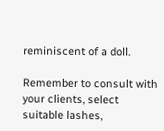reminiscent of a doll.

Remember to consult with your clients, select suitable lashes,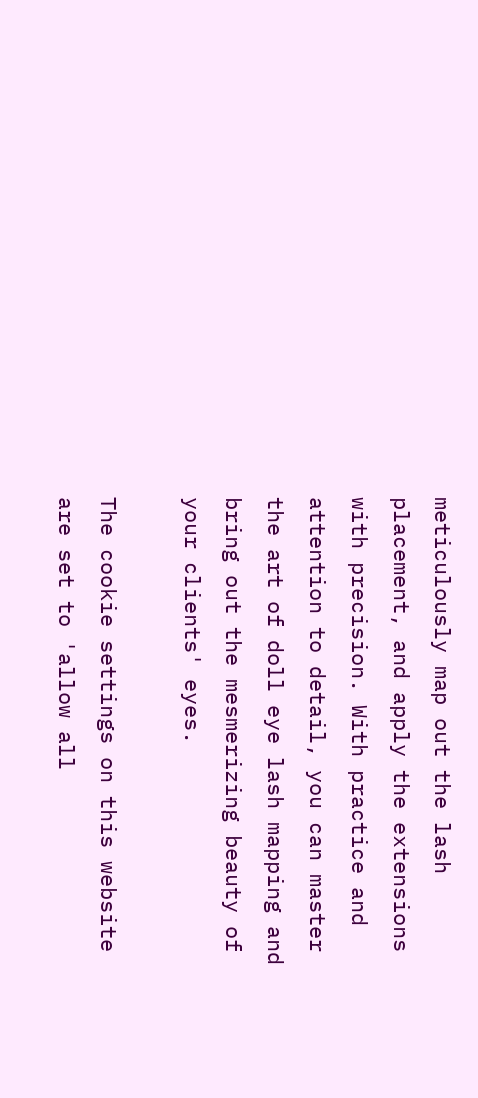meticulously map out the lash placement, and apply the extensions with precision. With practice and attention to detail, you can master the art of doll eye lash mapping and bring out the mesmerizing beauty of your clients' eyes.

The cookie settings on this website are set to 'allow all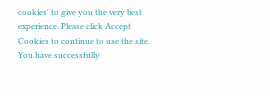cookies' to give you the very best experience. Please click Accept Cookies to continue to use the site.
You have successfully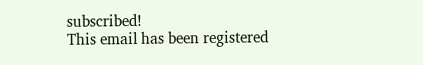subscribed!
This email has been registered